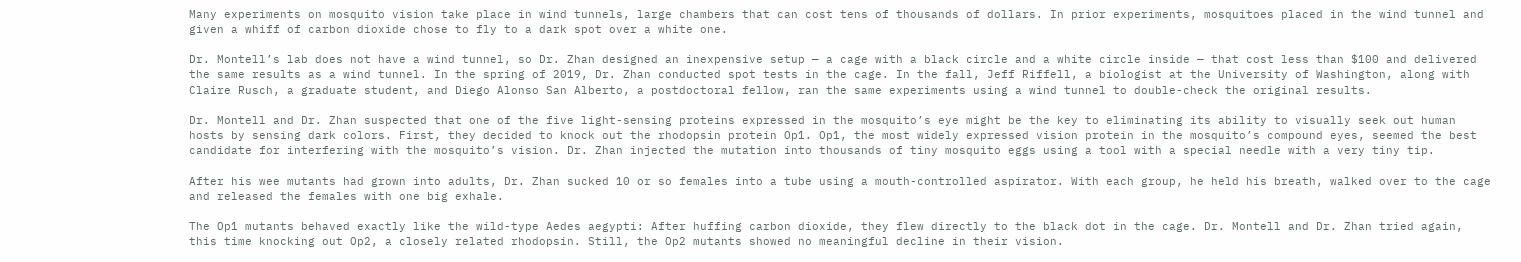Many experiments on mosquito vision take place in wind tunnels, large chambers that can cost tens of thousands of dollars. In prior experiments, mosquitoes placed in the wind tunnel and given a whiff of carbon dioxide chose to fly to a dark spot over a white one.

Dr. Montell’s lab does not have a wind tunnel, so Dr. Zhan designed an inexpensive setup — a cage with a black circle and a white circle inside — that cost less than $100 and delivered the same results as a wind tunnel. In the spring of 2019, Dr. Zhan conducted spot tests in the cage. In the fall, Jeff Riffell, a biologist at the University of Washington, along with Claire Rusch, a graduate student, and Diego Alonso San Alberto, a postdoctoral fellow, ran the same experiments using a wind tunnel to double-check the original results.

Dr. Montell and Dr. Zhan suspected that one of the five light-sensing proteins expressed in the mosquito’s eye might be the key to eliminating its ability to visually seek out human hosts by sensing dark colors. First, they decided to knock out the rhodopsin protein Op1. Op1, the most widely expressed vision protein in the mosquito’s compound eyes, seemed the best candidate for interfering with the mosquito’s vision. Dr. Zhan injected the mutation into thousands of tiny mosquito eggs using a tool with a special needle with a very tiny tip.

After his wee mutants had grown into adults, Dr. Zhan sucked 10 or so females into a tube using a mouth-controlled aspirator. With each group, he held his breath, walked over to the cage and released the females with one big exhale.

The Op1 mutants behaved exactly like the wild-type Aedes aegypti: After huffing carbon dioxide, they flew directly to the black dot in the cage. Dr. Montell and Dr. Zhan tried again, this time knocking out Op2, a closely related rhodopsin. Still, the Op2 mutants showed no meaningful decline in their vision.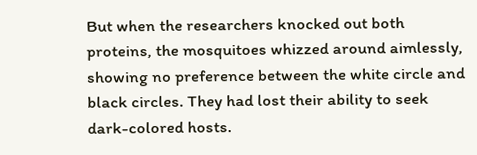But when the researchers knocked out both proteins, the mosquitoes whizzed around aimlessly, showing no preference between the white circle and black circles. They had lost their ability to seek dark-colored hosts.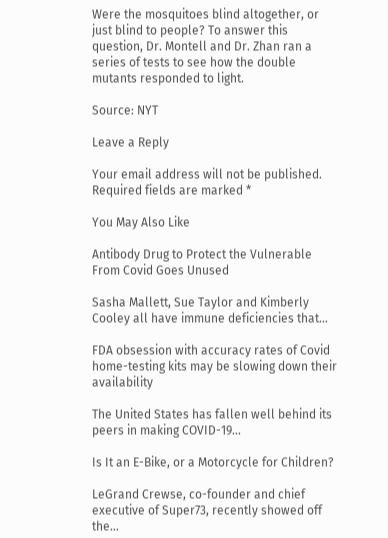Were the mosquitoes blind altogether, or just blind to people? To answer this question, Dr. Montell and Dr. Zhan ran a series of tests to see how the double mutants responded to light.

Source: NYT

Leave a Reply

Your email address will not be published. Required fields are marked *

You May Also Like

Antibody Drug to Protect the Vulnerable From Covid Goes Unused

Sasha Mallett, Sue Taylor and Kimberly Cooley all have immune deficiencies that…

FDA obsession with accuracy rates of Covid home-testing kits may be slowing down their availability

The United States has fallen well behind its peers in making COVID-19…

Is It an E-Bike, or a Motorcycle for Children?

LeGrand Crewse, co-founder and chief executive of Super73, recently showed off the…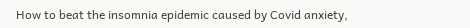How to beat the insomnia epidemic caused by Covid anxiety,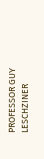PROFESSOR GUY LESCHZINER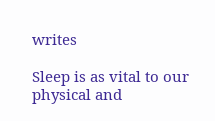writes

Sleep is as vital to our physical and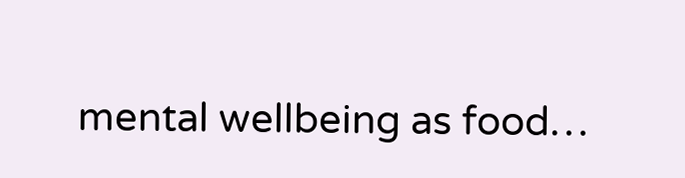mental wellbeing as food…